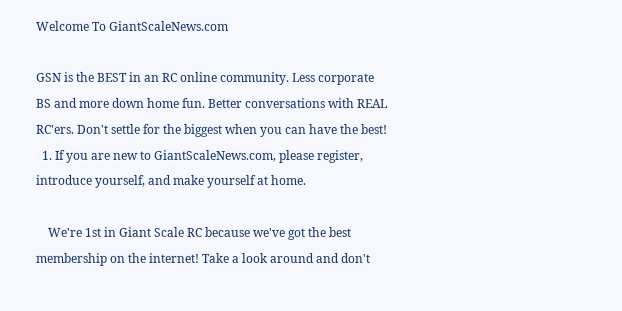Welcome To GiantScaleNews.com

GSN is the BEST in an RC online community. Less corporate BS and more down home fun. Better conversations with REAL RC'ers. Don't settle for the biggest when you can have the best!
  1. If you are new to GiantScaleNews.com, please register, introduce yourself, and make yourself at home.

    We're 1st in Giant Scale RC because we've got the best membership on the internet! Take a look around and don't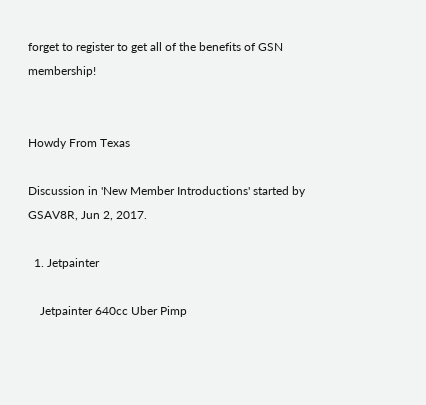forget to register to get all of the benefits of GSN membership!


Howdy From Texas

Discussion in 'New Member Introductions' started by GSAV8R, Jun 2, 2017.

  1. Jetpainter

    Jetpainter 640cc Uber Pimp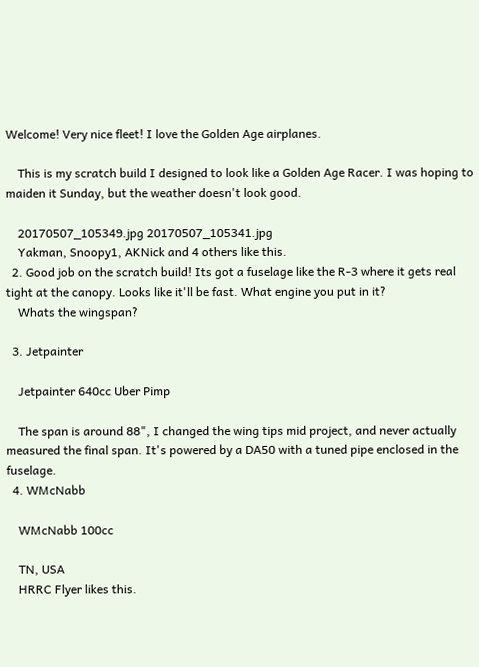Welcome! Very nice fleet! I love the Golden Age airplanes.

    This is my scratch build I designed to look like a Golden Age Racer. I was hoping to maiden it Sunday, but the weather doesn't look good.

    20170507_105349.jpg 20170507_105341.jpg
    Yakman, Snoopy1, AKNick and 4 others like this.
  2. Good job on the scratch build! Its got a fuselage like the R-3 where it gets real tight at the canopy. Looks like it'll be fast. What engine you put in it?
    Whats the wingspan?

  3. Jetpainter

    Jetpainter 640cc Uber Pimp

    The span is around 88", I changed the wing tips mid project, and never actually measured the final span. It's powered by a DA50 with a tuned pipe enclosed in the fuselage.
  4. WMcNabb

    WMcNabb 100cc

    TN, USA
    HRRC Flyer likes this.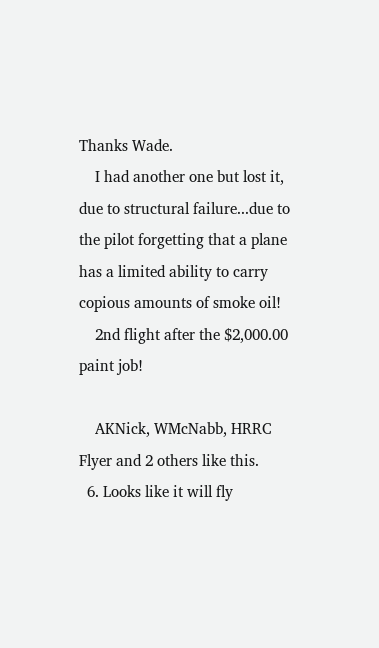Thanks Wade.
    I had another one but lost it, due to structural failure...due to the pilot forgetting that a plane has a limited ability to carry copious amounts of smoke oil!
    2nd flight after the $2,000.00 paint job!

    AKNick, WMcNabb, HRRC Flyer and 2 others like this.
  6. Looks like it will fly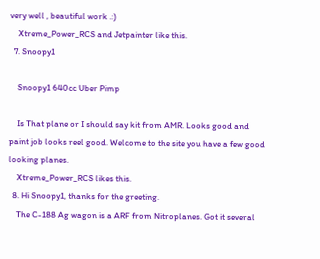very well , beautiful work .:)
    Xtreme_Power_RCS and Jetpainter like this.
  7. Snoopy1

    Snoopy1 640cc Uber Pimp

    Is That plane or I should say kit from AMR. Looks good and paint job looks reel good. Welcome to the site you have a few good looking planes.
    Xtreme_Power_RCS likes this.
  8. Hi Snoopy1, thanks for the greeting.
    The C-188 Ag wagon is a ARF from Nitroplanes. Got it several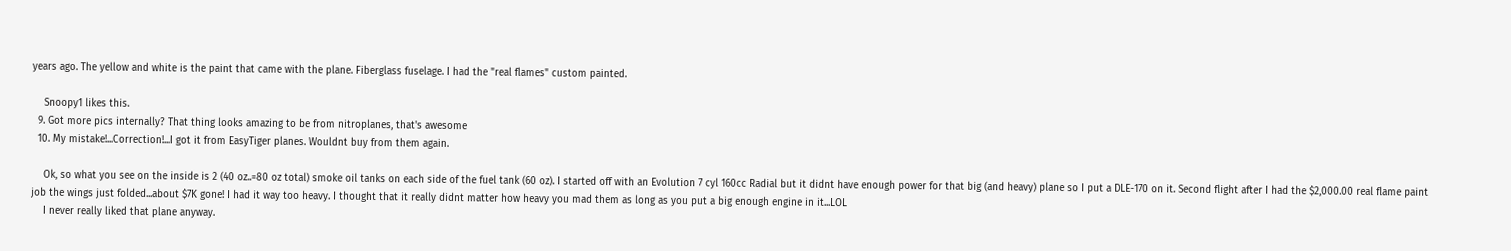years ago. The yellow and white is the paint that came with the plane. Fiberglass fuselage. I had the "real flames" custom painted.

    Snoopy1 likes this.
  9. Got more pics internally? That thing looks amazing to be from nitroplanes, that's awesome
  10. My mistake!...Correction!...I got it from EasyTiger planes. Wouldnt buy from them again.

    Ok, so what you see on the inside is 2 (40 oz..=80 oz total) smoke oil tanks on each side of the fuel tank (60 oz). I started off with an Evolution 7 cyl 160cc Radial but it didnt have enough power for that big (and heavy) plane so I put a DLE-170 on it. Second flight after I had the $2,000.00 real flame paint job the wings just folded...about $7K gone! I had it way too heavy. I thought that it really didnt matter how heavy you mad them as long as you put a big enough engine in it...LOL
    I never really liked that plane anyway.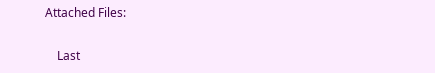Attached Files:

    Last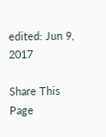edited: Jun 9, 2017

Share This Page